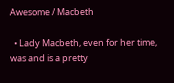Awesome / Macbeth

  • Lady Macbeth, even for her time, was and is a pretty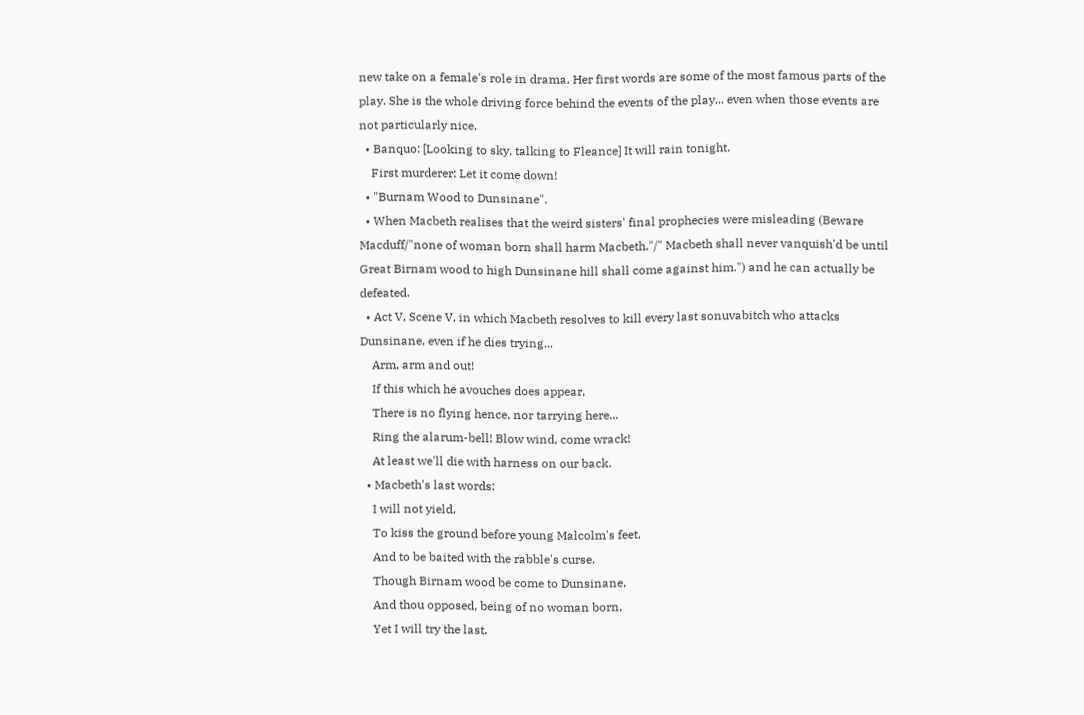new take on a female's role in drama. Her first words are some of the most famous parts of the play. She is the whole driving force behind the events of the play... even when those events are not particularly nice.
  • Banquo: [Looking to sky, talking to Fleance] It will rain tonight.
    First murderer: Let it come down!
  • "Burnam Wood to Dunsinane".
  • When Macbeth realises that the weird sisters' final prophecies were misleading (Beware Macduff/"none of woman born shall harm Macbeth."/" Macbeth shall never vanquish'd be until Great Birnam wood to high Dunsinane hill shall come against him.") and he can actually be defeated.
  • Act V, Scene V, in which Macbeth resolves to kill every last sonuvabitch who attacks Dunsinane, even if he dies trying...
    Arm, arm and out!
    If this which he avouches does appear,
    There is no flying hence, nor tarrying here...
    Ring the alarum-bell! Blow wind, come wrack!
    At least we'll die with harness on our back.
  • Macbeth's last words:
    I will not yield,
    To kiss the ground before young Malcolm's feet,
    And to be baited with the rabble's curse.
    Though Birnam wood be come to Dunsinane,
    And thou opposed, being of no woman born,
    Yet I will try the last.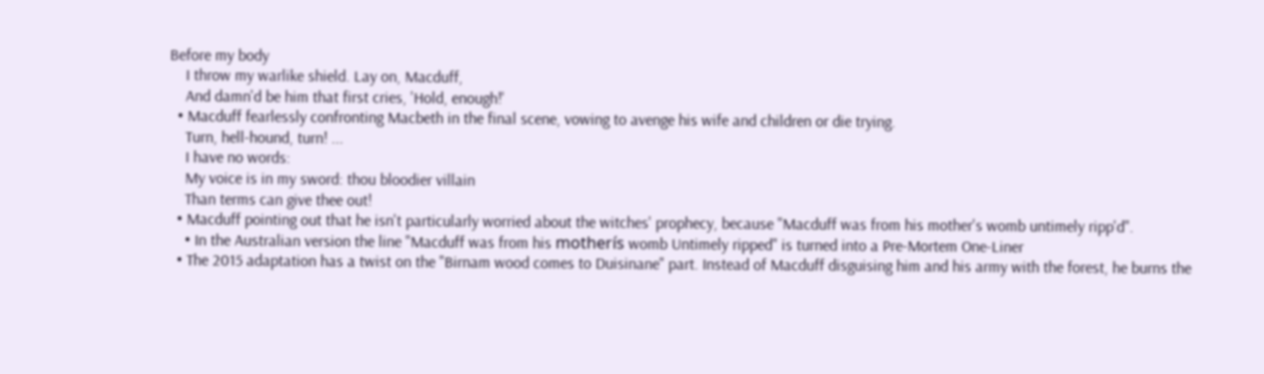Before my body
    I throw my warlike shield. Lay on, Macduff,
    And damn'd be him that first cries, 'Hold, enough!'
  • Macduff fearlessly confronting Macbeth in the final scene, vowing to avenge his wife and children or die trying.
    Turn, hell-hound, turn! ...
    I have no words:
    My voice is in my sword: thou bloodier villain
    Than terms can give thee out!
  • Macduff pointing out that he isn't particularly worried about the witches' prophecy, because "Macduff was from his mother's womb untimely ripp'd".
    • In the Australian version the line "Macduff was from his motherís womb Untimely ripped" is turned into a Pre-Mortem One-Liner
  • The 2015 adaptation has a twist on the "Birnam wood comes to Duisinane" part. Instead of Macduff disguising him and his army with the forest, he burns the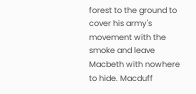forest to the ground to cover his army's movement with the smoke and leave Macbeth with nowhere to hide. Macduff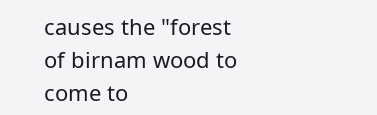causes the "forest of birnam wood to come to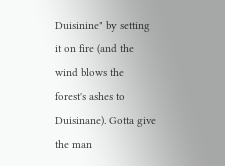Duisinine" by setting it on fire (and the wind blows the forest's ashes to Duisinane). Gotta give the man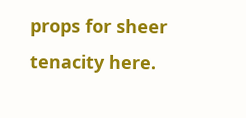props for sheer tenacity here.